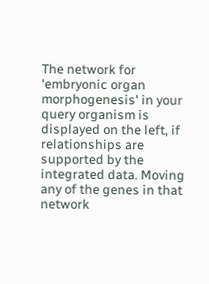The network for 'embryonic organ morphogenesis' in your query organism is displayed on the left, if relationships are supported by the integrated data. Moving any of the genes in that network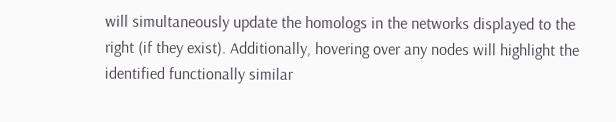will simultaneously update the homologs in the networks displayed to the right (if they exist). Additionally, hovering over any nodes will highlight the identified functionally similar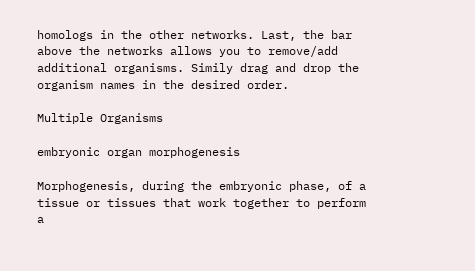homologs in the other networks. Last, the bar above the networks allows you to remove/add additional organisms. Simily drag and drop the organism names in the desired order.

Multiple Organisms

embryonic organ morphogenesis

Morphogenesis, during the embryonic phase, of a tissue or tissues that work together to perform a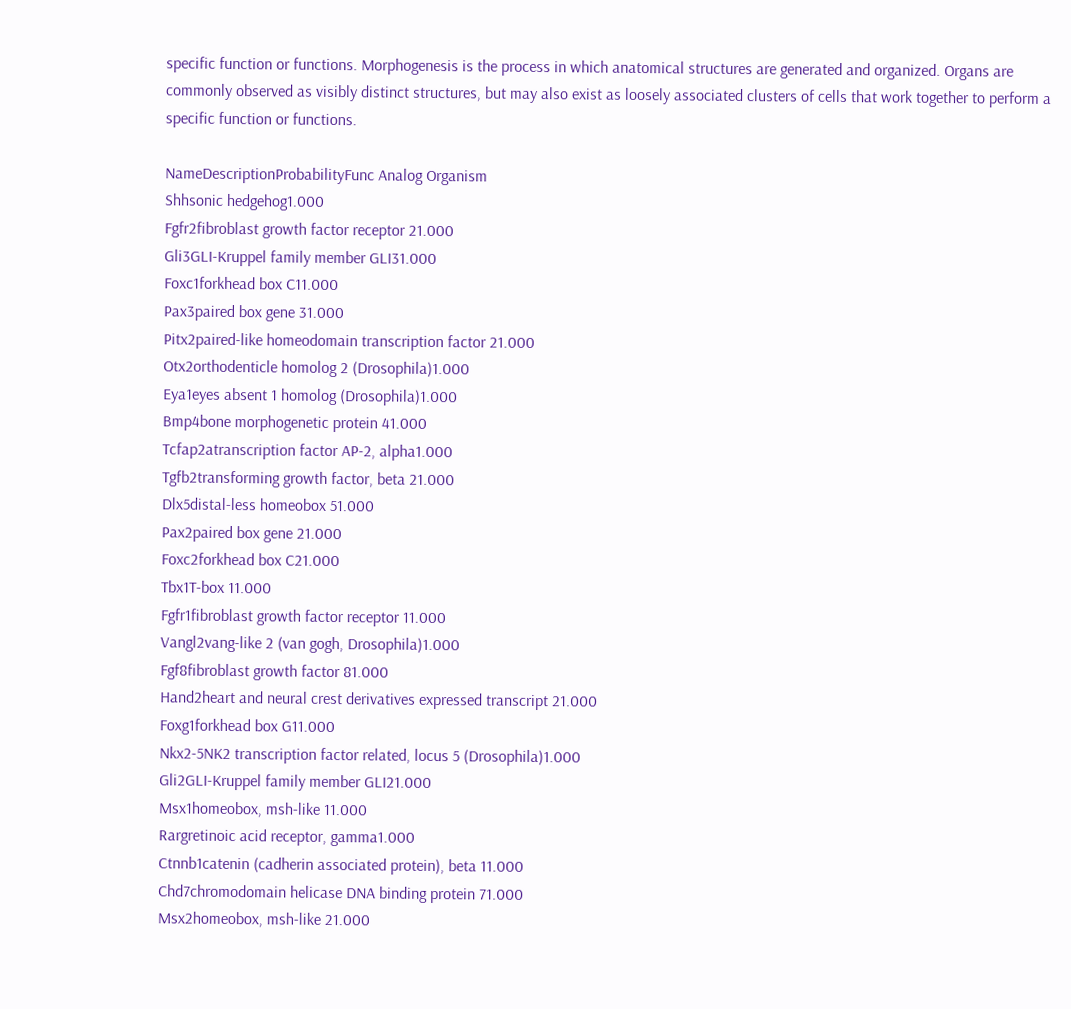specific function or functions. Morphogenesis is the process in which anatomical structures are generated and organized. Organs are commonly observed as visibly distinct structures, but may also exist as loosely associated clusters of cells that work together to perform a specific function or functions.

NameDescriptionProbabilityFunc Analog Organism
Shhsonic hedgehog1.000
Fgfr2fibroblast growth factor receptor 21.000
Gli3GLI-Kruppel family member GLI31.000
Foxc1forkhead box C11.000
Pax3paired box gene 31.000
Pitx2paired-like homeodomain transcription factor 21.000
Otx2orthodenticle homolog 2 (Drosophila)1.000
Eya1eyes absent 1 homolog (Drosophila)1.000
Bmp4bone morphogenetic protein 41.000
Tcfap2atranscription factor AP-2, alpha1.000
Tgfb2transforming growth factor, beta 21.000
Dlx5distal-less homeobox 51.000
Pax2paired box gene 21.000
Foxc2forkhead box C21.000
Tbx1T-box 11.000
Fgfr1fibroblast growth factor receptor 11.000
Vangl2vang-like 2 (van gogh, Drosophila)1.000
Fgf8fibroblast growth factor 81.000
Hand2heart and neural crest derivatives expressed transcript 21.000
Foxg1forkhead box G11.000
Nkx2-5NK2 transcription factor related, locus 5 (Drosophila)1.000
Gli2GLI-Kruppel family member GLI21.000
Msx1homeobox, msh-like 11.000
Rargretinoic acid receptor, gamma1.000
Ctnnb1catenin (cadherin associated protein), beta 11.000
Chd7chromodomain helicase DNA binding protein 71.000
Msx2homeobox, msh-like 21.000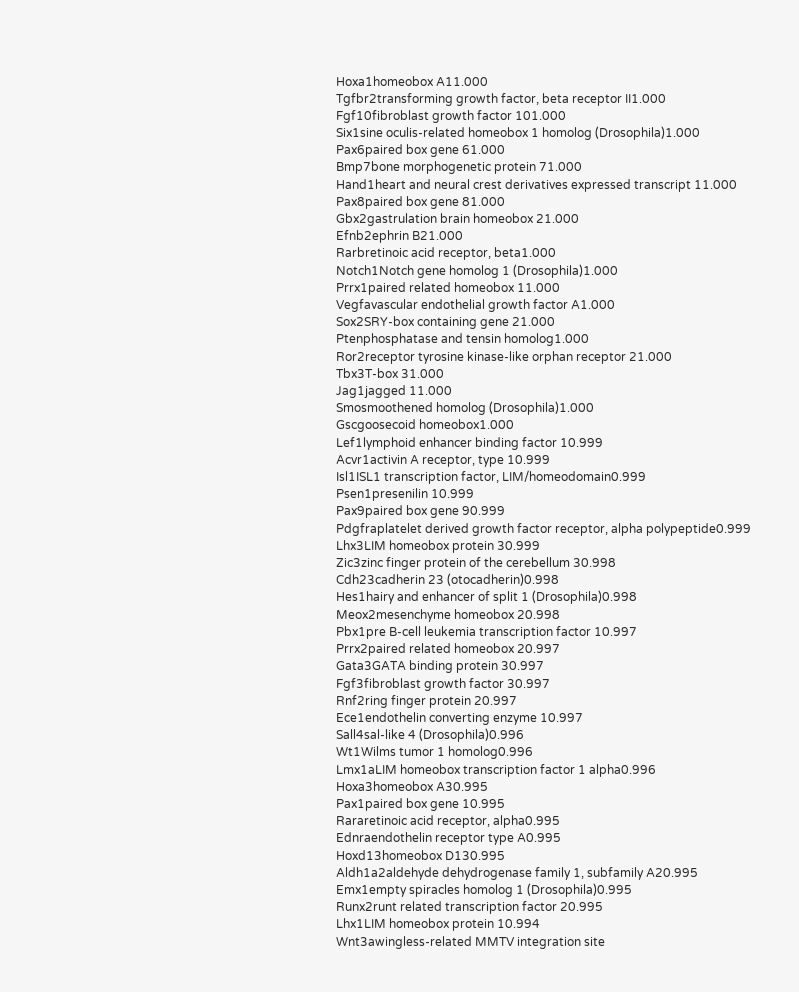Hoxa1homeobox A11.000
Tgfbr2transforming growth factor, beta receptor II1.000
Fgf10fibroblast growth factor 101.000
Six1sine oculis-related homeobox 1 homolog (Drosophila)1.000
Pax6paired box gene 61.000
Bmp7bone morphogenetic protein 71.000
Hand1heart and neural crest derivatives expressed transcript 11.000
Pax8paired box gene 81.000
Gbx2gastrulation brain homeobox 21.000
Efnb2ephrin B21.000
Rarbretinoic acid receptor, beta1.000
Notch1Notch gene homolog 1 (Drosophila)1.000
Prrx1paired related homeobox 11.000
Vegfavascular endothelial growth factor A1.000
Sox2SRY-box containing gene 21.000
Ptenphosphatase and tensin homolog1.000
Ror2receptor tyrosine kinase-like orphan receptor 21.000
Tbx3T-box 31.000
Jag1jagged 11.000
Smosmoothened homolog (Drosophila)1.000
Gscgoosecoid homeobox1.000
Lef1lymphoid enhancer binding factor 10.999
Acvr1activin A receptor, type 10.999
Isl1ISL1 transcription factor, LIM/homeodomain0.999
Psen1presenilin 10.999
Pax9paired box gene 90.999
Pdgfraplatelet derived growth factor receptor, alpha polypeptide0.999
Lhx3LIM homeobox protein 30.999
Zic3zinc finger protein of the cerebellum 30.998
Cdh23cadherin 23 (otocadherin)0.998
Hes1hairy and enhancer of split 1 (Drosophila)0.998
Meox2mesenchyme homeobox 20.998
Pbx1pre B-cell leukemia transcription factor 10.997
Prrx2paired related homeobox 20.997
Gata3GATA binding protein 30.997
Fgf3fibroblast growth factor 30.997
Rnf2ring finger protein 20.997
Ece1endothelin converting enzyme 10.997
Sall4sal-like 4 (Drosophila)0.996
Wt1Wilms tumor 1 homolog0.996
Lmx1aLIM homeobox transcription factor 1 alpha0.996
Hoxa3homeobox A30.995
Pax1paired box gene 10.995
Rararetinoic acid receptor, alpha0.995
Ednraendothelin receptor type A0.995
Hoxd13homeobox D130.995
Aldh1a2aldehyde dehydrogenase family 1, subfamily A20.995
Emx1empty spiracles homolog 1 (Drosophila)0.995
Runx2runt related transcription factor 20.995
Lhx1LIM homeobox protein 10.994
Wnt3awingless-related MMTV integration site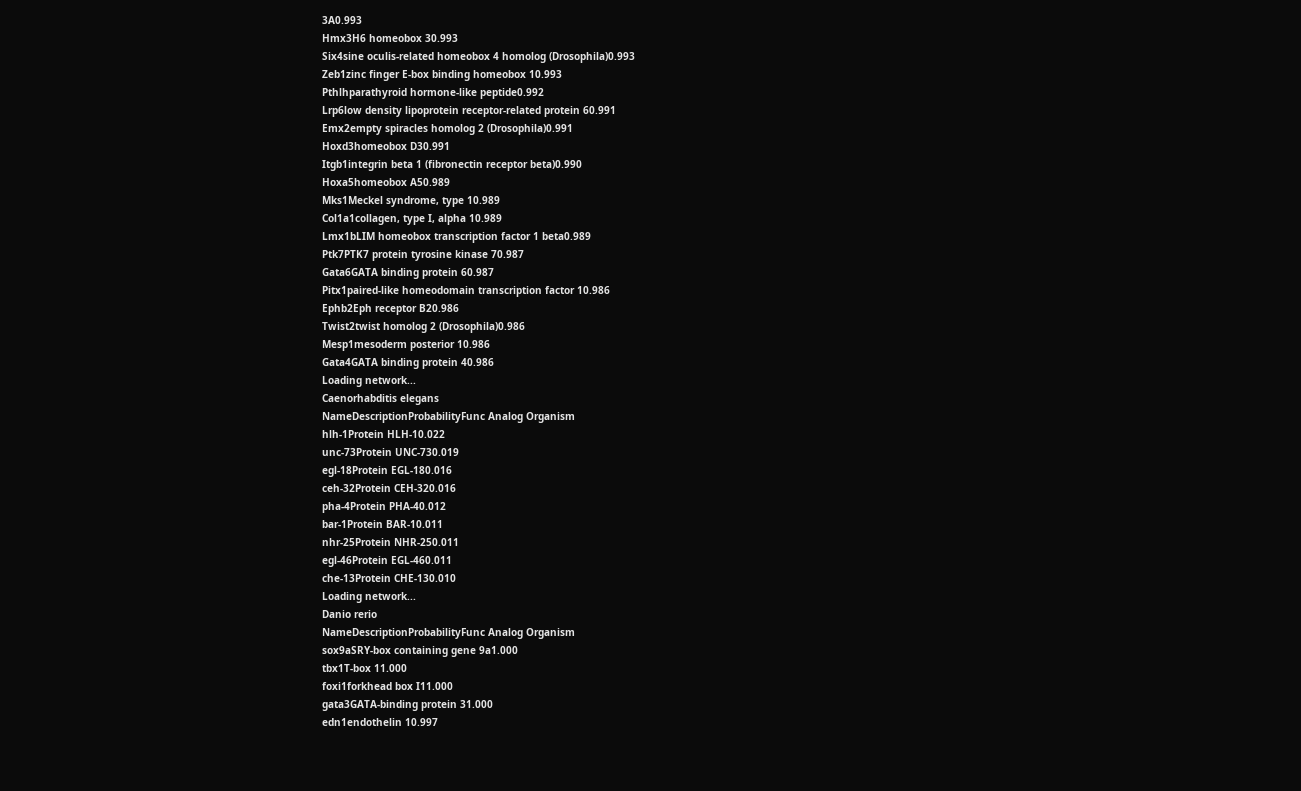3A0.993
Hmx3H6 homeobox 30.993
Six4sine oculis-related homeobox 4 homolog (Drosophila)0.993
Zeb1zinc finger E-box binding homeobox 10.993
Pthlhparathyroid hormone-like peptide0.992
Lrp6low density lipoprotein receptor-related protein 60.991
Emx2empty spiracles homolog 2 (Drosophila)0.991
Hoxd3homeobox D30.991
Itgb1integrin beta 1 (fibronectin receptor beta)0.990
Hoxa5homeobox A50.989
Mks1Meckel syndrome, type 10.989
Col1a1collagen, type I, alpha 10.989
Lmx1bLIM homeobox transcription factor 1 beta0.989
Ptk7PTK7 protein tyrosine kinase 70.987
Gata6GATA binding protein 60.987
Pitx1paired-like homeodomain transcription factor 10.986
Ephb2Eph receptor B20.986
Twist2twist homolog 2 (Drosophila)0.986
Mesp1mesoderm posterior 10.986
Gata4GATA binding protein 40.986
Loading network...
Caenorhabditis elegans
NameDescriptionProbabilityFunc Analog Organism
hlh-1Protein HLH-10.022
unc-73Protein UNC-730.019
egl-18Protein EGL-180.016
ceh-32Protein CEH-320.016
pha-4Protein PHA-40.012
bar-1Protein BAR-10.011
nhr-25Protein NHR-250.011
egl-46Protein EGL-460.011
che-13Protein CHE-130.010
Loading network...
Danio rerio
NameDescriptionProbabilityFunc Analog Organism
sox9aSRY-box containing gene 9a1.000
tbx1T-box 11.000
foxi1forkhead box I11.000
gata3GATA-binding protein 31.000
edn1endothelin 10.997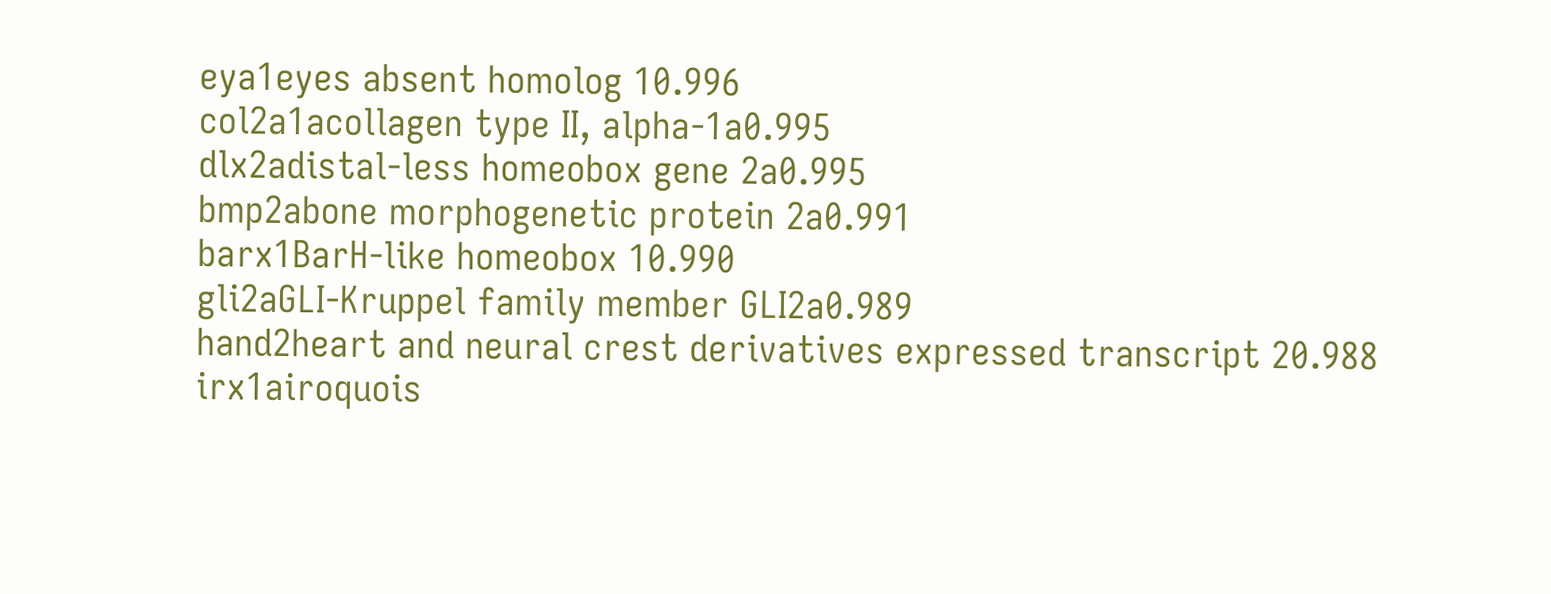eya1eyes absent homolog 10.996
col2a1acollagen type II, alpha-1a0.995
dlx2adistal-less homeobox gene 2a0.995
bmp2abone morphogenetic protein 2a0.991
barx1BarH-like homeobox 10.990
gli2aGLI-Kruppel family member GLI2a0.989
hand2heart and neural crest derivatives expressed transcript 20.988
irx1airoquois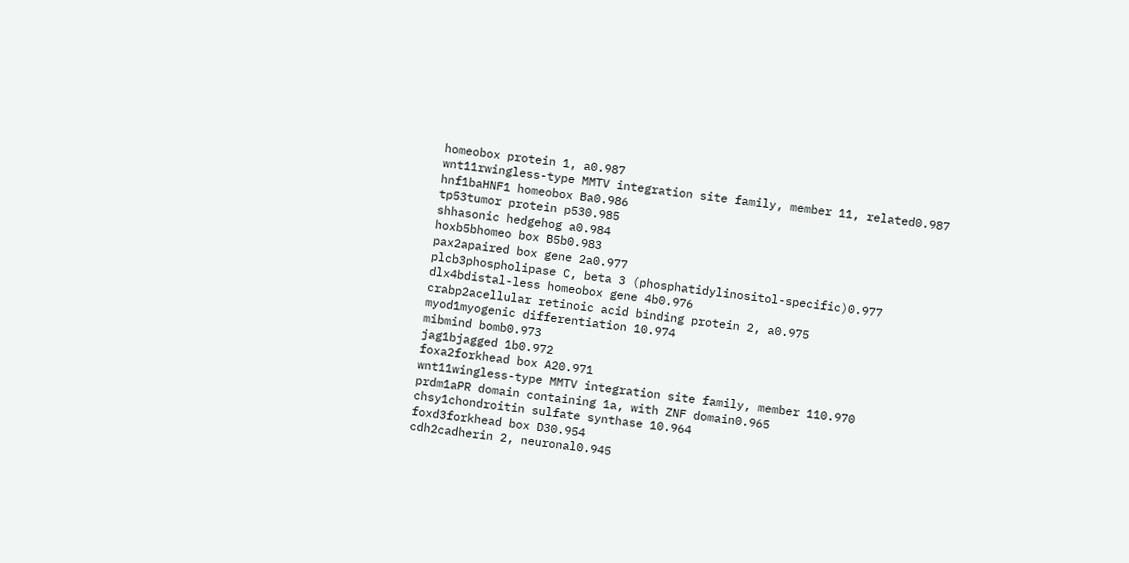homeobox protein 1, a0.987
wnt11rwingless-type MMTV integration site family, member 11, related0.987
hnf1baHNF1 homeobox Ba0.986
tp53tumor protein p530.985
shhasonic hedgehog a0.984
hoxb5bhomeo box B5b0.983
pax2apaired box gene 2a0.977
plcb3phospholipase C, beta 3 (phosphatidylinositol-specific)0.977
dlx4bdistal-less homeobox gene 4b0.976
crabp2acellular retinoic acid binding protein 2, a0.975
myod1myogenic differentiation 10.974
mibmind bomb0.973
jag1bjagged 1b0.972
foxa2forkhead box A20.971
wnt11wingless-type MMTV integration site family, member 110.970
prdm1aPR domain containing 1a, with ZNF domain0.965
chsy1chondroitin sulfate synthase 10.964
foxd3forkhead box D30.954
cdh2cadherin 2, neuronal0.945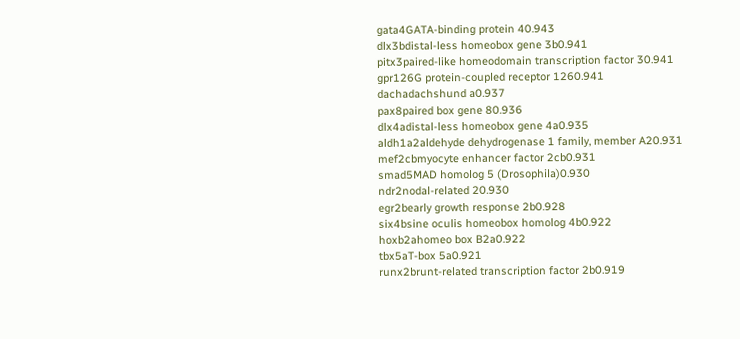gata4GATA-binding protein 40.943
dlx3bdistal-less homeobox gene 3b0.941
pitx3paired-like homeodomain transcription factor 30.941
gpr126G protein-coupled receptor 1260.941
dachadachshund a0.937
pax8paired box gene 80.936
dlx4adistal-less homeobox gene 4a0.935
aldh1a2aldehyde dehydrogenase 1 family, member A20.931
mef2cbmyocyte enhancer factor 2cb0.931
smad5MAD homolog 5 (Drosophila)0.930
ndr2nodal-related 20.930
egr2bearly growth response 2b0.928
six4bsine oculis homeobox homolog 4b0.922
hoxb2ahomeo box B2a0.922
tbx5aT-box 5a0.921
runx2brunt-related transcription factor 2b0.919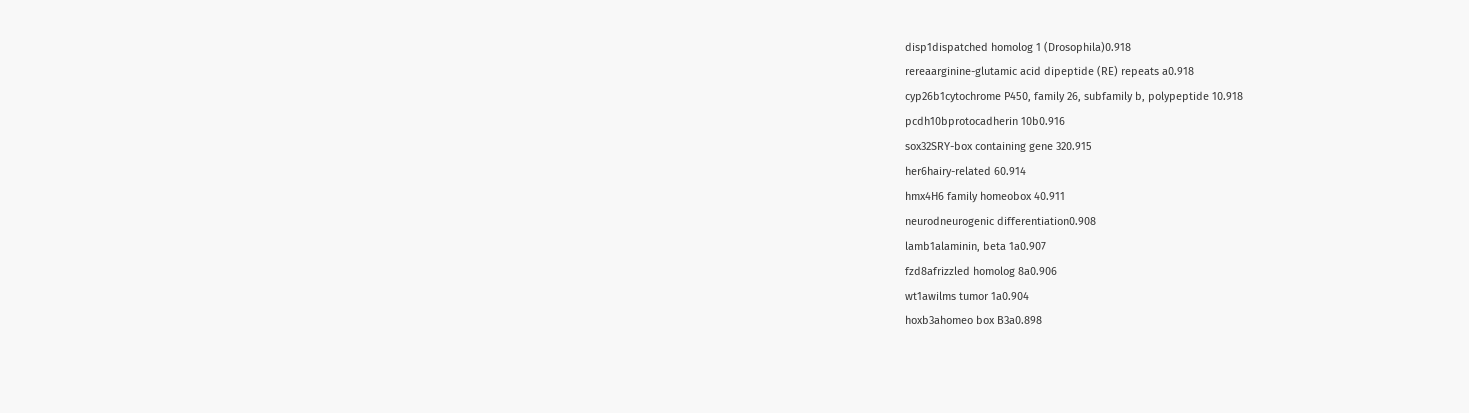disp1dispatched homolog 1 (Drosophila)0.918
rereaarginine-glutamic acid dipeptide (RE) repeats a0.918
cyp26b1cytochrome P450, family 26, subfamily b, polypeptide 10.918
pcdh10bprotocadherin 10b0.916
sox32SRY-box containing gene 320.915
her6hairy-related 60.914
hmx4H6 family homeobox 40.911
neurodneurogenic differentiation0.908
lamb1alaminin, beta 1a0.907
fzd8afrizzled homolog 8a0.906
wt1awilms tumor 1a0.904
hoxb3ahomeo box B3a0.898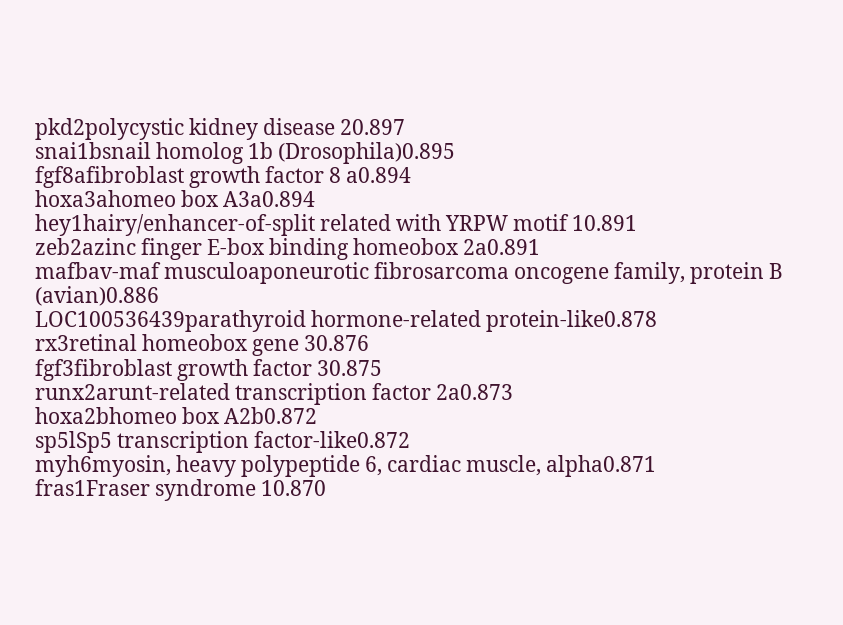pkd2polycystic kidney disease 20.897
snai1bsnail homolog 1b (Drosophila)0.895
fgf8afibroblast growth factor 8 a0.894
hoxa3ahomeo box A3a0.894
hey1hairy/enhancer-of-split related with YRPW motif 10.891
zeb2azinc finger E-box binding homeobox 2a0.891
mafbav-maf musculoaponeurotic fibrosarcoma oncogene family, protein B (avian)0.886
LOC100536439parathyroid hormone-related protein-like0.878
rx3retinal homeobox gene 30.876
fgf3fibroblast growth factor 30.875
runx2arunt-related transcription factor 2a0.873
hoxa2bhomeo box A2b0.872
sp5lSp5 transcription factor-like0.872
myh6myosin, heavy polypeptide 6, cardiac muscle, alpha0.871
fras1Fraser syndrome 10.870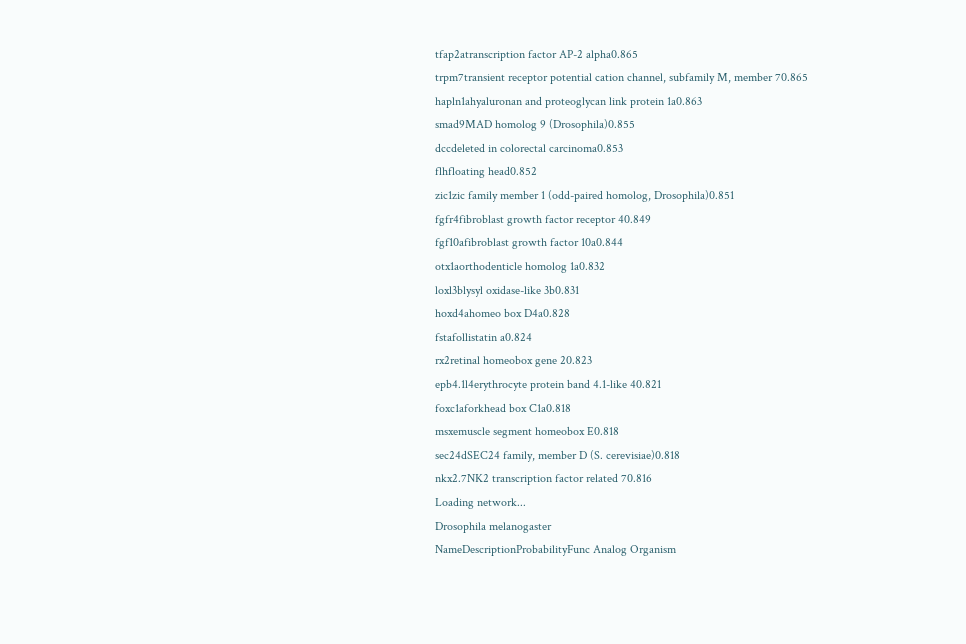tfap2atranscription factor AP-2 alpha0.865
trpm7transient receptor potential cation channel, subfamily M, member 70.865
hapln1ahyaluronan and proteoglycan link protein 1a0.863
smad9MAD homolog 9 (Drosophila)0.855
dccdeleted in colorectal carcinoma0.853
flhfloating head0.852
zic1zic family member 1 (odd-paired homolog, Drosophila)0.851
fgfr4fibroblast growth factor receptor 40.849
fgf10afibroblast growth factor 10a0.844
otx1aorthodenticle homolog 1a0.832
loxl3blysyl oxidase-like 3b0.831
hoxd4ahomeo box D4a0.828
fstafollistatin a0.824
rx2retinal homeobox gene 20.823
epb4.1l4erythrocyte protein band 4.1-like 40.821
foxc1aforkhead box C1a0.818
msxemuscle segment homeobox E0.818
sec24dSEC24 family, member D (S. cerevisiae)0.818
nkx2.7NK2 transcription factor related 70.816
Loading network...
Drosophila melanogaster
NameDescriptionProbabilityFunc Analog Organism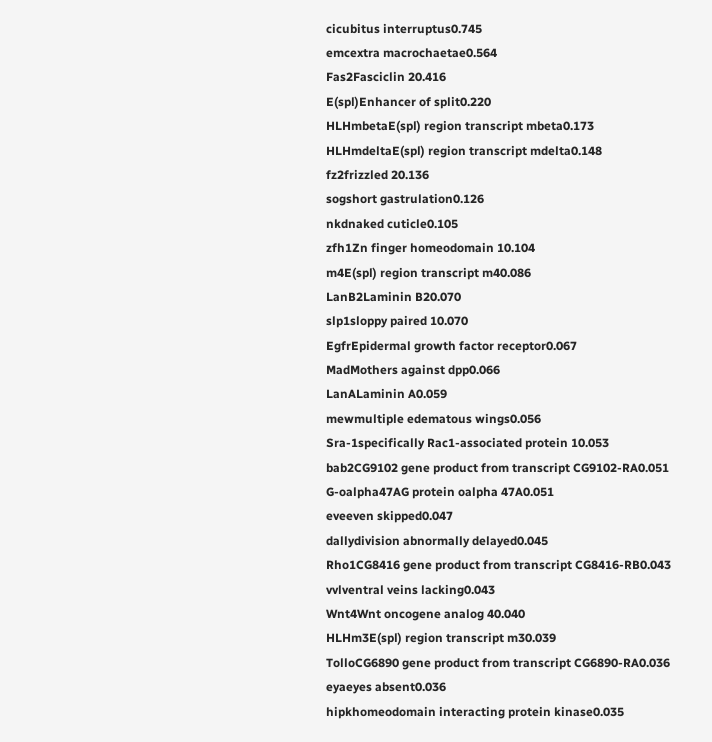cicubitus interruptus0.745
emcextra macrochaetae0.564
Fas2Fasciclin 20.416
E(spl)Enhancer of split0.220
HLHmbetaE(spl) region transcript mbeta0.173
HLHmdeltaE(spl) region transcript mdelta0.148
fz2frizzled 20.136
sogshort gastrulation0.126
nkdnaked cuticle0.105
zfh1Zn finger homeodomain 10.104
m4E(spl) region transcript m40.086
LanB2Laminin B20.070
slp1sloppy paired 10.070
EgfrEpidermal growth factor receptor0.067
MadMothers against dpp0.066
LanALaminin A0.059
mewmultiple edematous wings0.056
Sra-1specifically Rac1-associated protein 10.053
bab2CG9102 gene product from transcript CG9102-RA0.051
G-oalpha47AG protein oalpha 47A0.051
eveeven skipped0.047
dallydivision abnormally delayed0.045
Rho1CG8416 gene product from transcript CG8416-RB0.043
vvlventral veins lacking0.043
Wnt4Wnt oncogene analog 40.040
HLHm3E(spl) region transcript m30.039
TolloCG6890 gene product from transcript CG6890-RA0.036
eyaeyes absent0.036
hipkhomeodomain interacting protein kinase0.035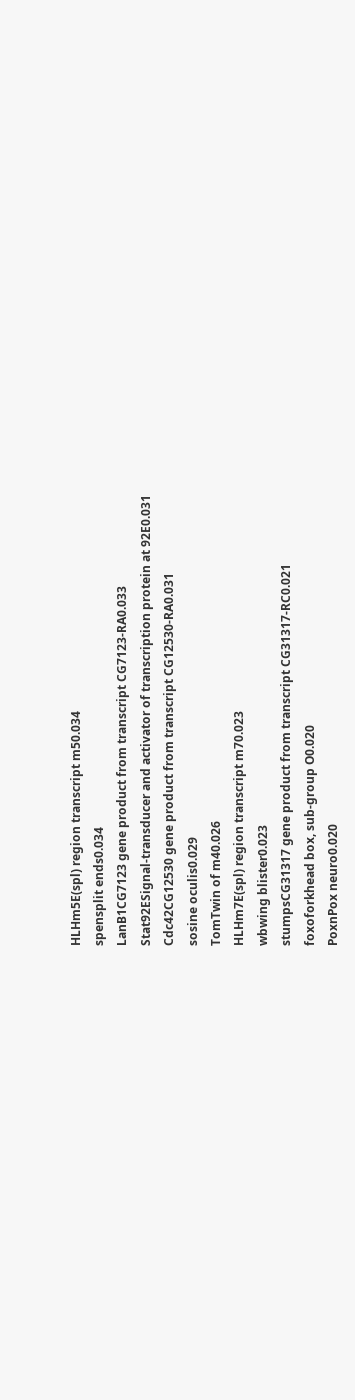HLHm5E(spl) region transcript m50.034
spensplit ends0.034
LanB1CG7123 gene product from transcript CG7123-RA0.033
Stat92ESignal-transducer and activator of transcription protein at 92E0.031
Cdc42CG12530 gene product from transcript CG12530-RA0.031
sosine oculis0.029
TomTwin of m40.026
HLHm7E(spl) region transcript m70.023
wbwing blister0.023
stumpsCG31317 gene product from transcript CG31317-RC0.021
foxoforkhead box, sub-group O0.020
PoxnPox neuro0.020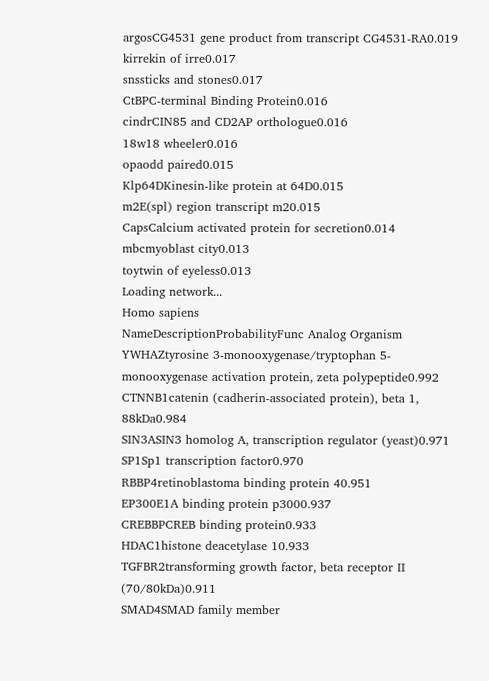argosCG4531 gene product from transcript CG4531-RA0.019
kirrekin of irre0.017
snssticks and stones0.017
CtBPC-terminal Binding Protein0.016
cindrCIN85 and CD2AP orthologue0.016
18w18 wheeler0.016
opaodd paired0.015
Klp64DKinesin-like protein at 64D0.015
m2E(spl) region transcript m20.015
CapsCalcium activated protein for secretion0.014
mbcmyoblast city0.013
toytwin of eyeless0.013
Loading network...
Homo sapiens
NameDescriptionProbabilityFunc Analog Organism
YWHAZtyrosine 3-monooxygenase/tryptophan 5-monooxygenase activation protein, zeta polypeptide0.992
CTNNB1catenin (cadherin-associated protein), beta 1, 88kDa0.984
SIN3ASIN3 homolog A, transcription regulator (yeast)0.971
SP1Sp1 transcription factor0.970
RBBP4retinoblastoma binding protein 40.951
EP300E1A binding protein p3000.937
CREBBPCREB binding protein0.933
HDAC1histone deacetylase 10.933
TGFBR2transforming growth factor, beta receptor II (70/80kDa)0.911
SMAD4SMAD family member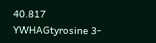40.817
YWHAGtyrosine 3-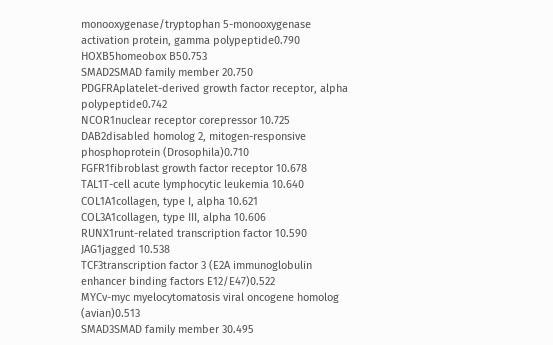monooxygenase/tryptophan 5-monooxygenase activation protein, gamma polypeptide0.790
HOXB5homeobox B50.753
SMAD2SMAD family member 20.750
PDGFRAplatelet-derived growth factor receptor, alpha polypeptide0.742
NCOR1nuclear receptor corepressor 10.725
DAB2disabled homolog 2, mitogen-responsive phosphoprotein (Drosophila)0.710
FGFR1fibroblast growth factor receptor 10.678
TAL1T-cell acute lymphocytic leukemia 10.640
COL1A1collagen, type I, alpha 10.621
COL3A1collagen, type III, alpha 10.606
RUNX1runt-related transcription factor 10.590
JAG1jagged 10.538
TCF3transcription factor 3 (E2A immunoglobulin enhancer binding factors E12/E47)0.522
MYCv-myc myelocytomatosis viral oncogene homolog (avian)0.513
SMAD3SMAD family member 30.495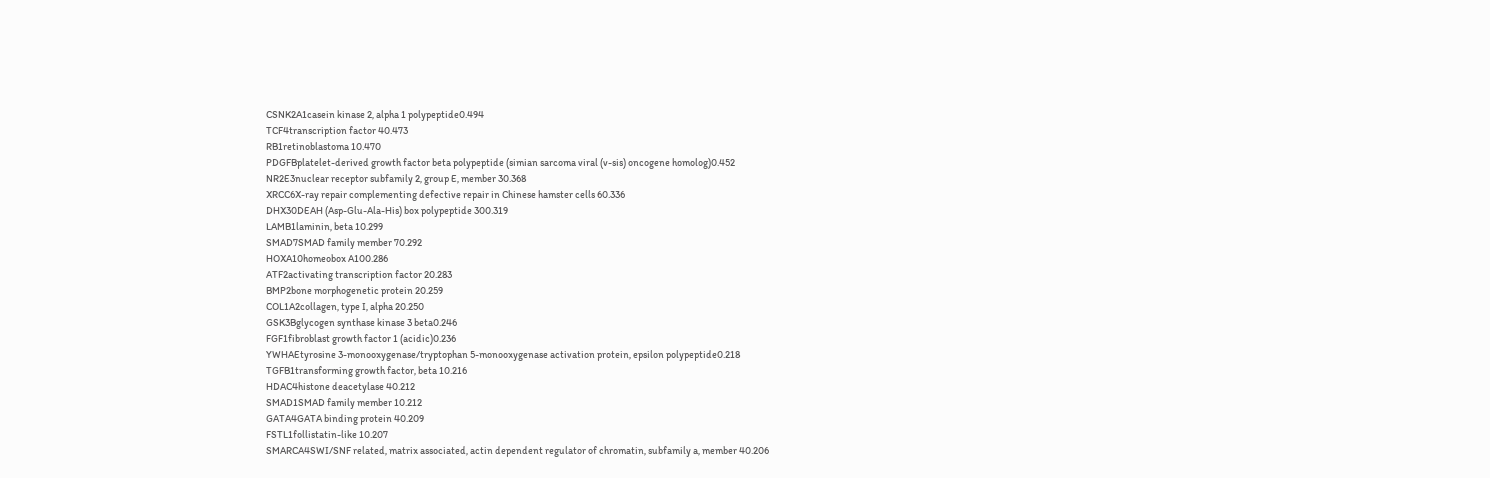CSNK2A1casein kinase 2, alpha 1 polypeptide0.494
TCF4transcription factor 40.473
RB1retinoblastoma 10.470
PDGFBplatelet-derived growth factor beta polypeptide (simian sarcoma viral (v-sis) oncogene homolog)0.452
NR2E3nuclear receptor subfamily 2, group E, member 30.368
XRCC6X-ray repair complementing defective repair in Chinese hamster cells 60.336
DHX30DEAH (Asp-Glu-Ala-His) box polypeptide 300.319
LAMB1laminin, beta 10.299
SMAD7SMAD family member 70.292
HOXA10homeobox A100.286
ATF2activating transcription factor 20.283
BMP2bone morphogenetic protein 20.259
COL1A2collagen, type I, alpha 20.250
GSK3Bglycogen synthase kinase 3 beta0.246
FGF1fibroblast growth factor 1 (acidic)0.236
YWHAEtyrosine 3-monooxygenase/tryptophan 5-monooxygenase activation protein, epsilon polypeptide0.218
TGFB1transforming growth factor, beta 10.216
HDAC4histone deacetylase 40.212
SMAD1SMAD family member 10.212
GATA4GATA binding protein 40.209
FSTL1follistatin-like 10.207
SMARCA4SWI/SNF related, matrix associated, actin dependent regulator of chromatin, subfamily a, member 40.206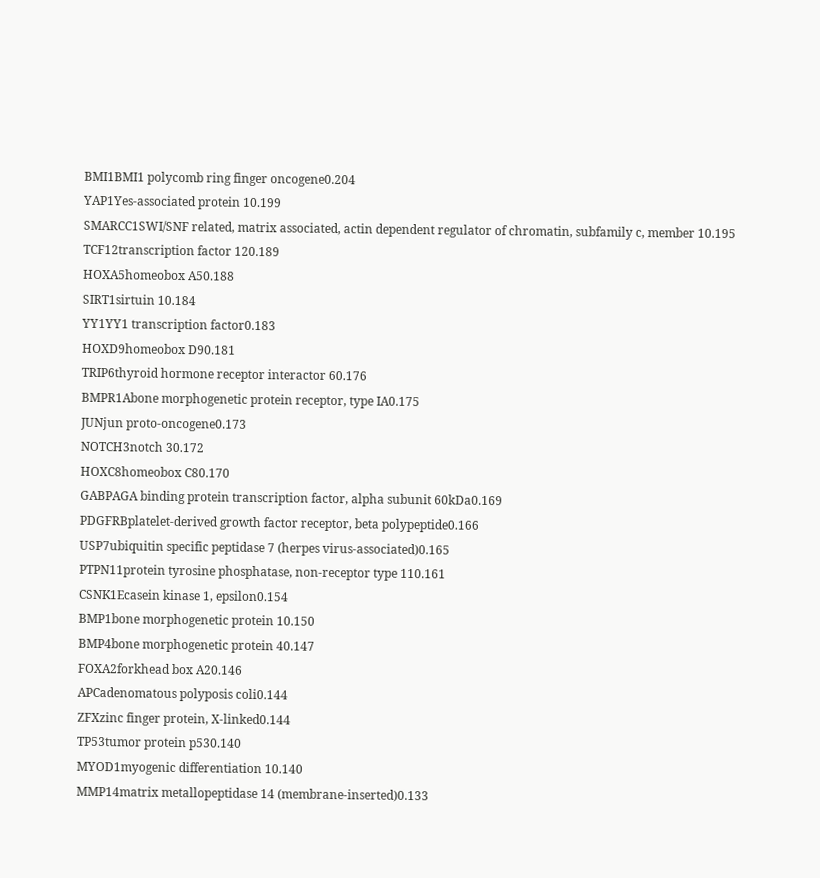BMI1BMI1 polycomb ring finger oncogene0.204
YAP1Yes-associated protein 10.199
SMARCC1SWI/SNF related, matrix associated, actin dependent regulator of chromatin, subfamily c, member 10.195
TCF12transcription factor 120.189
HOXA5homeobox A50.188
SIRT1sirtuin 10.184
YY1YY1 transcription factor0.183
HOXD9homeobox D90.181
TRIP6thyroid hormone receptor interactor 60.176
BMPR1Abone morphogenetic protein receptor, type IA0.175
JUNjun proto-oncogene0.173
NOTCH3notch 30.172
HOXC8homeobox C80.170
GABPAGA binding protein transcription factor, alpha subunit 60kDa0.169
PDGFRBplatelet-derived growth factor receptor, beta polypeptide0.166
USP7ubiquitin specific peptidase 7 (herpes virus-associated)0.165
PTPN11protein tyrosine phosphatase, non-receptor type 110.161
CSNK1Ecasein kinase 1, epsilon0.154
BMP1bone morphogenetic protein 10.150
BMP4bone morphogenetic protein 40.147
FOXA2forkhead box A20.146
APCadenomatous polyposis coli0.144
ZFXzinc finger protein, X-linked0.144
TP53tumor protein p530.140
MYOD1myogenic differentiation 10.140
MMP14matrix metallopeptidase 14 (membrane-inserted)0.133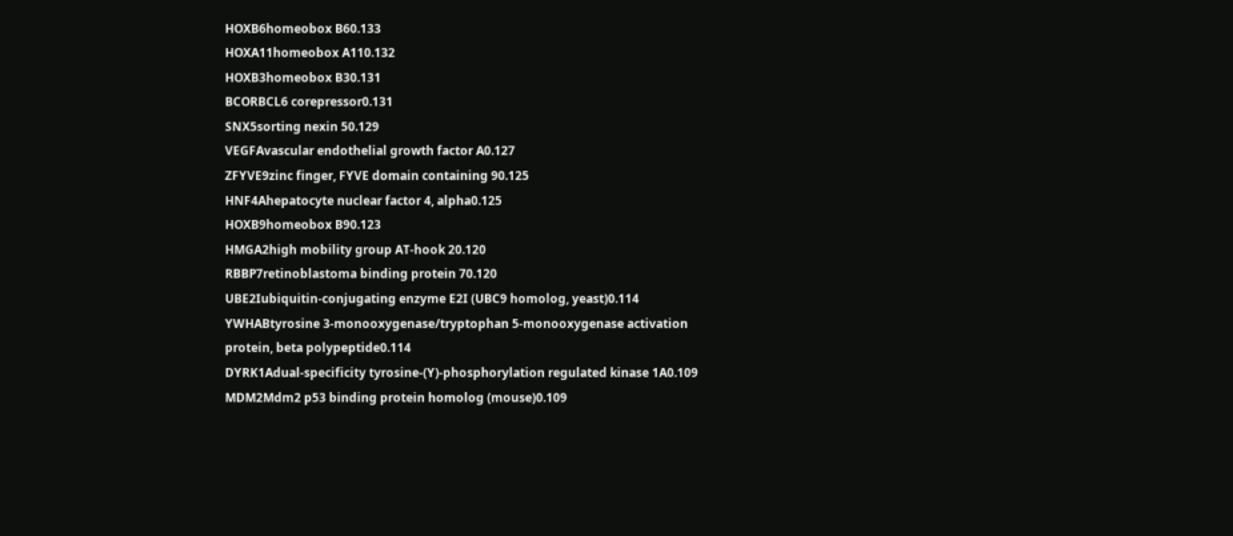HOXB6homeobox B60.133
HOXA11homeobox A110.132
HOXB3homeobox B30.131
BCORBCL6 corepressor0.131
SNX5sorting nexin 50.129
VEGFAvascular endothelial growth factor A0.127
ZFYVE9zinc finger, FYVE domain containing 90.125
HNF4Ahepatocyte nuclear factor 4, alpha0.125
HOXB9homeobox B90.123
HMGA2high mobility group AT-hook 20.120
RBBP7retinoblastoma binding protein 70.120
UBE2Iubiquitin-conjugating enzyme E2I (UBC9 homolog, yeast)0.114
YWHABtyrosine 3-monooxygenase/tryptophan 5-monooxygenase activation protein, beta polypeptide0.114
DYRK1Adual-specificity tyrosine-(Y)-phosphorylation regulated kinase 1A0.109
MDM2Mdm2 p53 binding protein homolog (mouse)0.109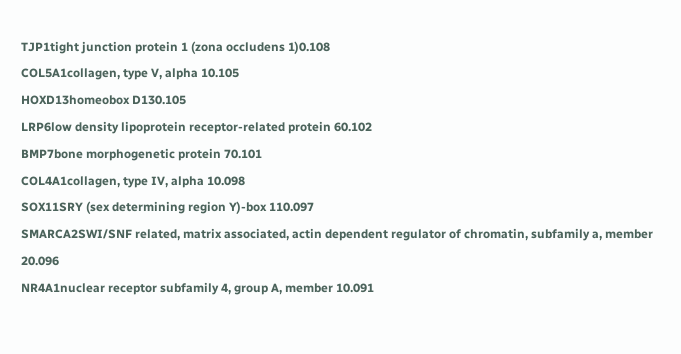TJP1tight junction protein 1 (zona occludens 1)0.108
COL5A1collagen, type V, alpha 10.105
HOXD13homeobox D130.105
LRP6low density lipoprotein receptor-related protein 60.102
BMP7bone morphogenetic protein 70.101
COL4A1collagen, type IV, alpha 10.098
SOX11SRY (sex determining region Y)-box 110.097
SMARCA2SWI/SNF related, matrix associated, actin dependent regulator of chromatin, subfamily a, member 20.096
NR4A1nuclear receptor subfamily 4, group A, member 10.091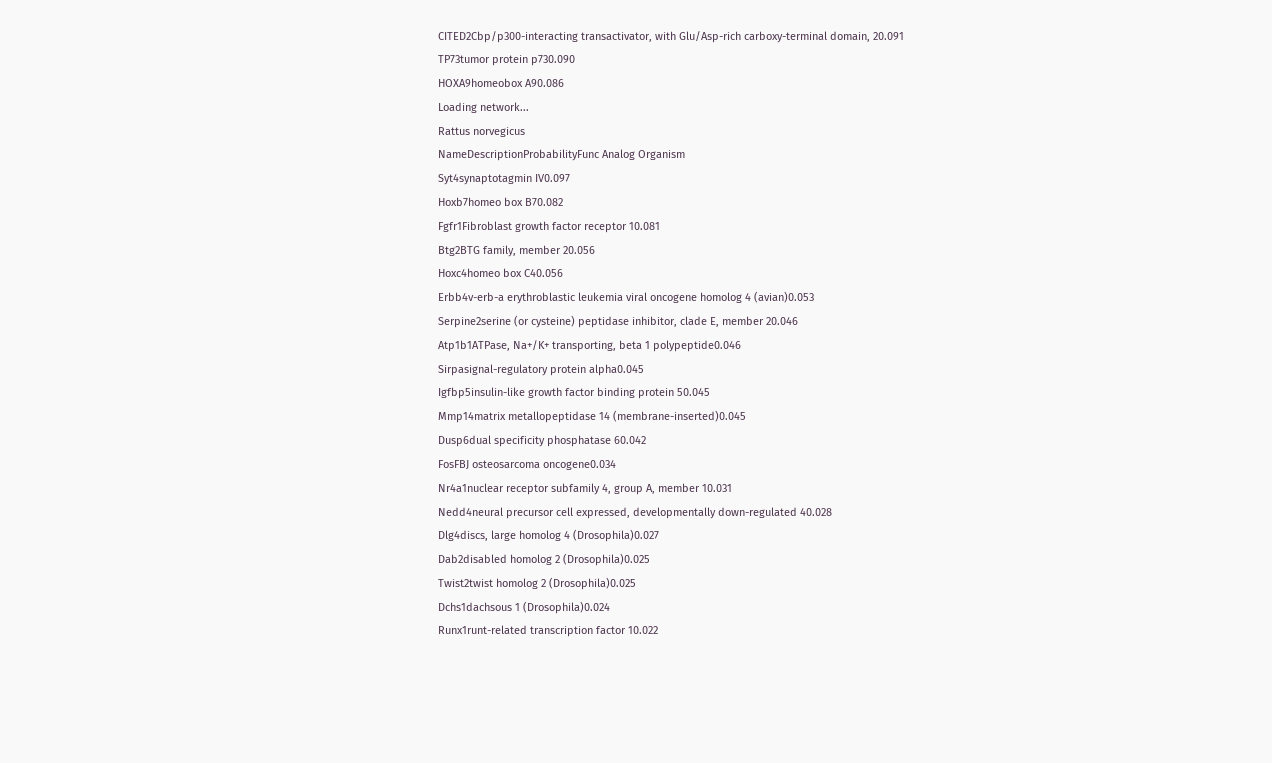CITED2Cbp/p300-interacting transactivator, with Glu/Asp-rich carboxy-terminal domain, 20.091
TP73tumor protein p730.090
HOXA9homeobox A90.086
Loading network...
Rattus norvegicus
NameDescriptionProbabilityFunc Analog Organism
Syt4synaptotagmin IV0.097
Hoxb7homeo box B70.082
Fgfr1Fibroblast growth factor receptor 10.081
Btg2BTG family, member 20.056
Hoxc4homeo box C40.056
Erbb4v-erb-a erythroblastic leukemia viral oncogene homolog 4 (avian)0.053
Serpine2serine (or cysteine) peptidase inhibitor, clade E, member 20.046
Atp1b1ATPase, Na+/K+ transporting, beta 1 polypeptide0.046
Sirpasignal-regulatory protein alpha0.045
Igfbp5insulin-like growth factor binding protein 50.045
Mmp14matrix metallopeptidase 14 (membrane-inserted)0.045
Dusp6dual specificity phosphatase 60.042
FosFBJ osteosarcoma oncogene0.034
Nr4a1nuclear receptor subfamily 4, group A, member 10.031
Nedd4neural precursor cell expressed, developmentally down-regulated 40.028
Dlg4discs, large homolog 4 (Drosophila)0.027
Dab2disabled homolog 2 (Drosophila)0.025
Twist2twist homolog 2 (Drosophila)0.025
Dchs1dachsous 1 (Drosophila)0.024
Runx1runt-related transcription factor 10.022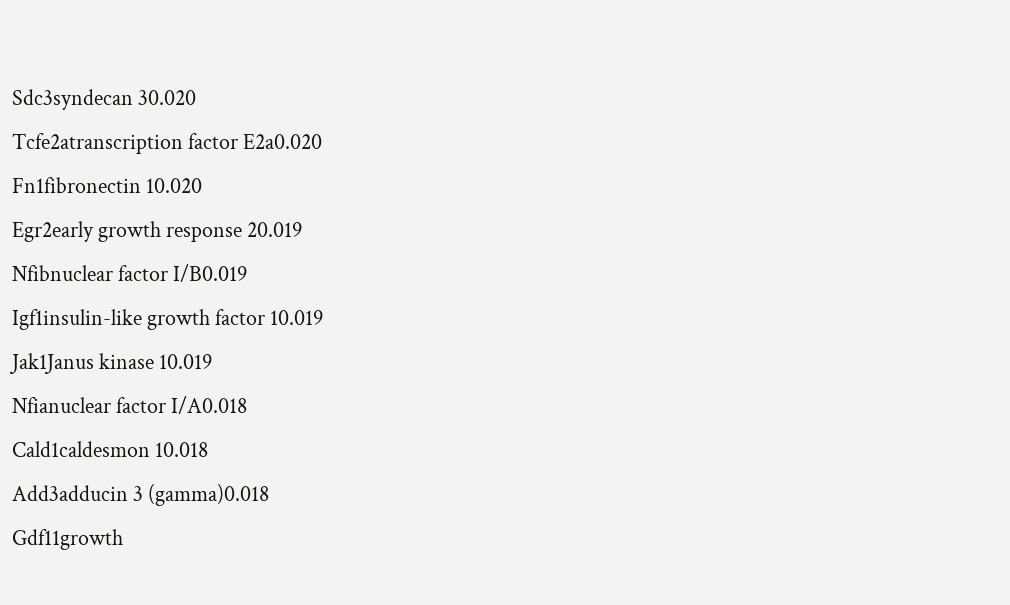Sdc3syndecan 30.020
Tcfe2atranscription factor E2a0.020
Fn1fibronectin 10.020
Egr2early growth response 20.019
Nfibnuclear factor I/B0.019
Igf1insulin-like growth factor 10.019
Jak1Janus kinase 10.019
Nfianuclear factor I/A0.018
Cald1caldesmon 10.018
Add3adducin 3 (gamma)0.018
Gdf11growth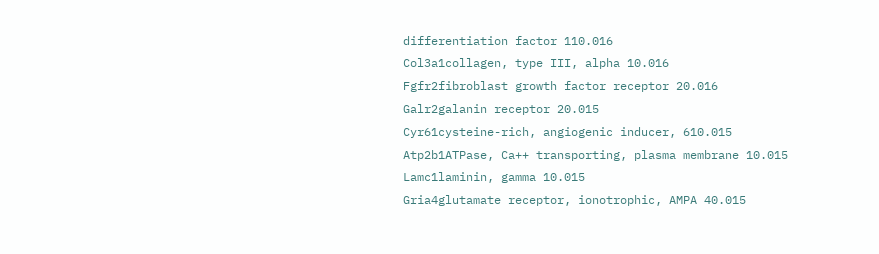differentiation factor 110.016
Col3a1collagen, type III, alpha 10.016
Fgfr2fibroblast growth factor receptor 20.016
Galr2galanin receptor 20.015
Cyr61cysteine-rich, angiogenic inducer, 610.015
Atp2b1ATPase, Ca++ transporting, plasma membrane 10.015
Lamc1laminin, gamma 10.015
Gria4glutamate receptor, ionotrophic, AMPA 40.015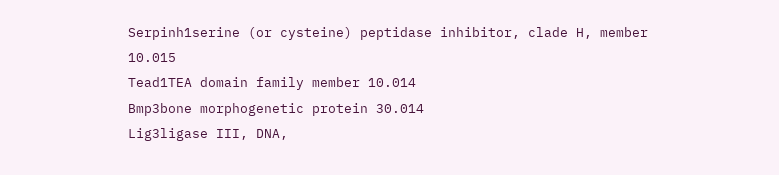Serpinh1serine (or cysteine) peptidase inhibitor, clade H, member 10.015
Tead1TEA domain family member 10.014
Bmp3bone morphogenetic protein 30.014
Lig3ligase III, DNA,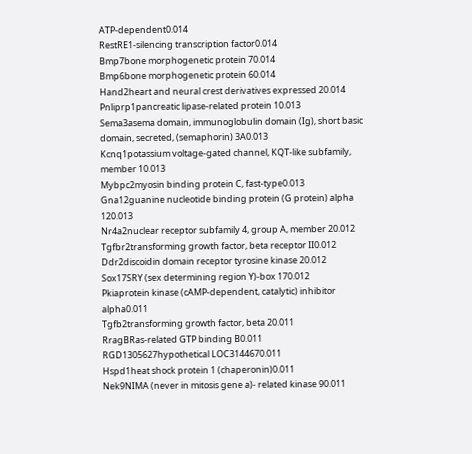ATP-dependent0.014
RestRE1-silencing transcription factor0.014
Bmp7bone morphogenetic protein 70.014
Bmp6bone morphogenetic protein 60.014
Hand2heart and neural crest derivatives expressed 20.014
Pnliprp1pancreatic lipase-related protein 10.013
Sema3asema domain, immunoglobulin domain (Ig), short basic domain, secreted, (semaphorin) 3A0.013
Kcnq1potassium voltage-gated channel, KQT-like subfamily, member 10.013
Mybpc2myosin binding protein C, fast-type0.013
Gna12guanine nucleotide binding protein (G protein) alpha 120.013
Nr4a2nuclear receptor subfamily 4, group A, member 20.012
Tgfbr2transforming growth factor, beta receptor II0.012
Ddr2discoidin domain receptor tyrosine kinase 20.012
Sox17SRY (sex determining region Y)-box 170.012
Pkiaprotein kinase (cAMP-dependent, catalytic) inhibitor alpha0.011
Tgfb2transforming growth factor, beta 20.011
RragBRas-related GTP binding B0.011
RGD1305627hypothetical LOC3144670.011
Hspd1heat shock protein 1 (chaperonin)0.011
Nek9NIMA (never in mitosis gene a)- related kinase 90.011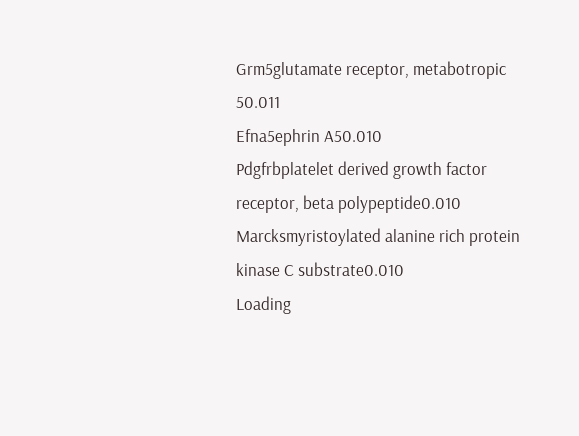Grm5glutamate receptor, metabotropic 50.011
Efna5ephrin A50.010
Pdgfrbplatelet derived growth factor receptor, beta polypeptide0.010
Marcksmyristoylated alanine rich protein kinase C substrate0.010
Loading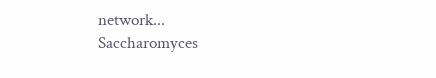network...
Saccharomyces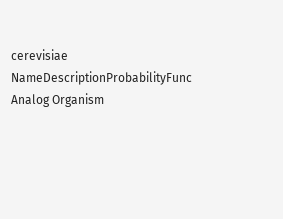cerevisiae
NameDescriptionProbabilityFunc Analog Organism